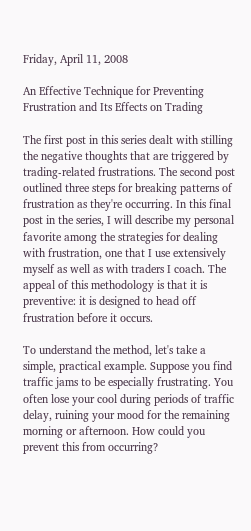Friday, April 11, 2008

An Effective Technique for Preventing Frustration and Its Effects on Trading

The first post in this series dealt with stilling the negative thoughts that are triggered by trading-related frustrations. The second post outlined three steps for breaking patterns of frustration as they're occurring. In this final post in the series, I will describe my personal favorite among the strategies for dealing with frustration, one that I use extensively myself as well as with traders I coach. The appeal of this methodology is that it is preventive: it is designed to head off frustration before it occurs.

To understand the method, let's take a simple, practical example. Suppose you find traffic jams to be especially frustrating. You often lose your cool during periods of traffic delay, ruining your mood for the remaining morning or afternoon. How could you prevent this from occurring?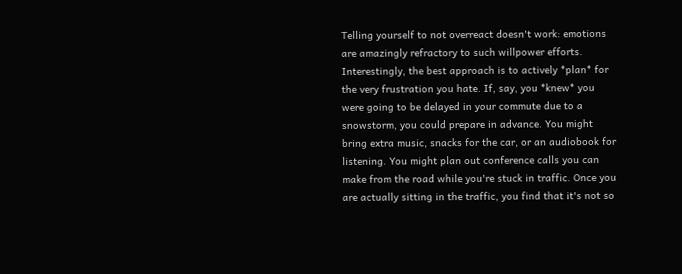Telling yourself to not overreact doesn't work: emotions are amazingly refractory to such willpower efforts. Interestingly, the best approach is to actively *plan* for the very frustration you hate. If, say, you *knew* you were going to be delayed in your commute due to a snowstorm, you could prepare in advance. You might bring extra music, snacks for the car, or an audiobook for listening. You might plan out conference calls you can make from the road while you're stuck in traffic. Once you are actually sitting in the traffic, you find that it's not so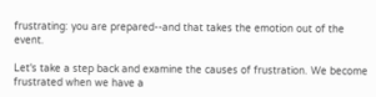frustrating: you are prepared--and that takes the emotion out of the event.

Let's take a step back and examine the causes of frustration. We become frustrated when we have a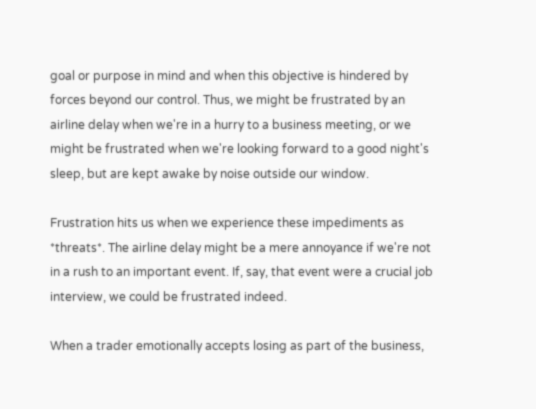goal or purpose in mind and when this objective is hindered by forces beyond our control. Thus, we might be frustrated by an airline delay when we're in a hurry to a business meeting, or we might be frustrated when we're looking forward to a good night's sleep, but are kept awake by noise outside our window.

Frustration hits us when we experience these impediments as *threats*. The airline delay might be a mere annoyance if we're not in a rush to an important event. If, say, that event were a crucial job interview, we could be frustrated indeed.

When a trader emotionally accepts losing as part of the business,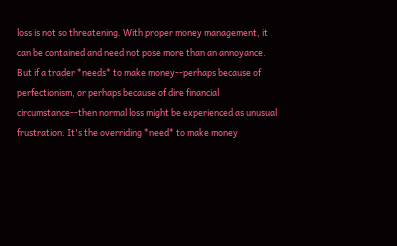loss is not so threatening. With proper money management, it can be contained and need not pose more than an annoyance. But if a trader *needs* to make money--perhaps because of perfectionism, or perhaps because of dire financial circumstance--then normal loss might be experienced as unusual frustration. It's the overriding *need* to make money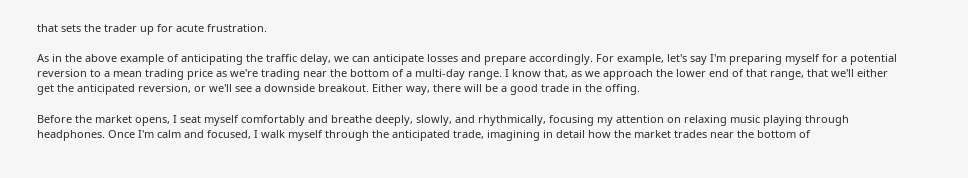that sets the trader up for acute frustration.

As in the above example of anticipating the traffic delay, we can anticipate losses and prepare accordingly. For example, let's say I'm preparing myself for a potential reversion to a mean trading price as we're trading near the bottom of a multi-day range. I know that, as we approach the lower end of that range, that we'll either get the anticipated reversion, or we'll see a downside breakout. Either way, there will be a good trade in the offing.

Before the market opens, I seat myself comfortably and breathe deeply, slowly, and rhythmically, focusing my attention on relaxing music playing through headphones. Once I'm calm and focused, I walk myself through the anticipated trade, imagining in detail how the market trades near the bottom of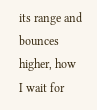its range and bounces higher, how I wait for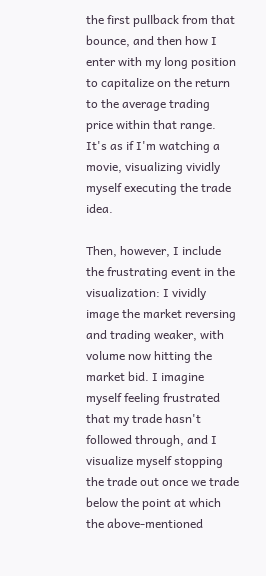the first pullback from that bounce, and then how I enter with my long position to capitalize on the return to the average trading price within that range. It's as if I'm watching a movie, visualizing vividly myself executing the trade idea.

Then, however, I include the frustrating event in the visualization: I vividly image the market reversing and trading weaker, with volume now hitting the market bid. I imagine myself feeling frustrated that my trade hasn't followed through, and I visualize myself stopping the trade out once we trade below the point at which the above-mentioned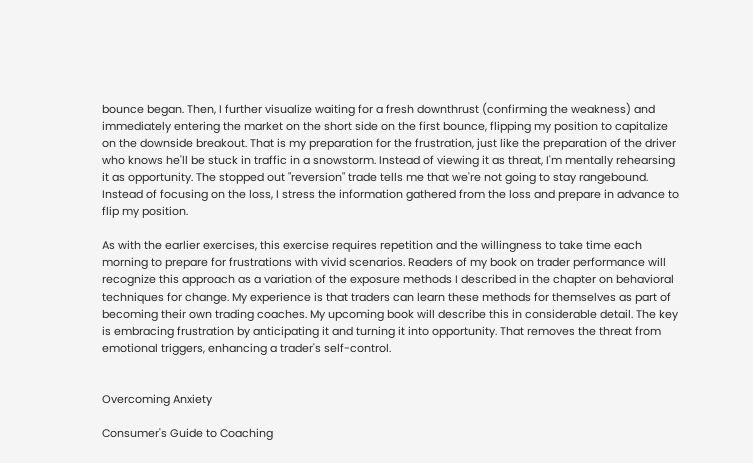bounce began. Then, I further visualize waiting for a fresh downthrust (confirming the weakness) and immediately entering the market on the short side on the first bounce, flipping my position to capitalize on the downside breakout. That is my preparation for the frustration, just like the preparation of the driver who knows he'll be stuck in traffic in a snowstorm. Instead of viewing it as threat, I'm mentally rehearsing it as opportunity. The stopped out "reversion" trade tells me that we're not going to stay rangebound. Instead of focusing on the loss, I stress the information gathered from the loss and prepare in advance to flip my position.

As with the earlier exercises, this exercise requires repetition and the willingness to take time each morning to prepare for frustrations with vivid scenarios. Readers of my book on trader performance will recognize this approach as a variation of the exposure methods I described in the chapter on behavioral techniques for change. My experience is that traders can learn these methods for themselves as part of becoming their own trading coaches. My upcoming book will describe this in considerable detail. The key is embracing frustration by anticipating it and turning it into opportunity. That removes the threat from emotional triggers, enhancing a trader's self-control.


Overcoming Anxiety

Consumer's Guide to Coaching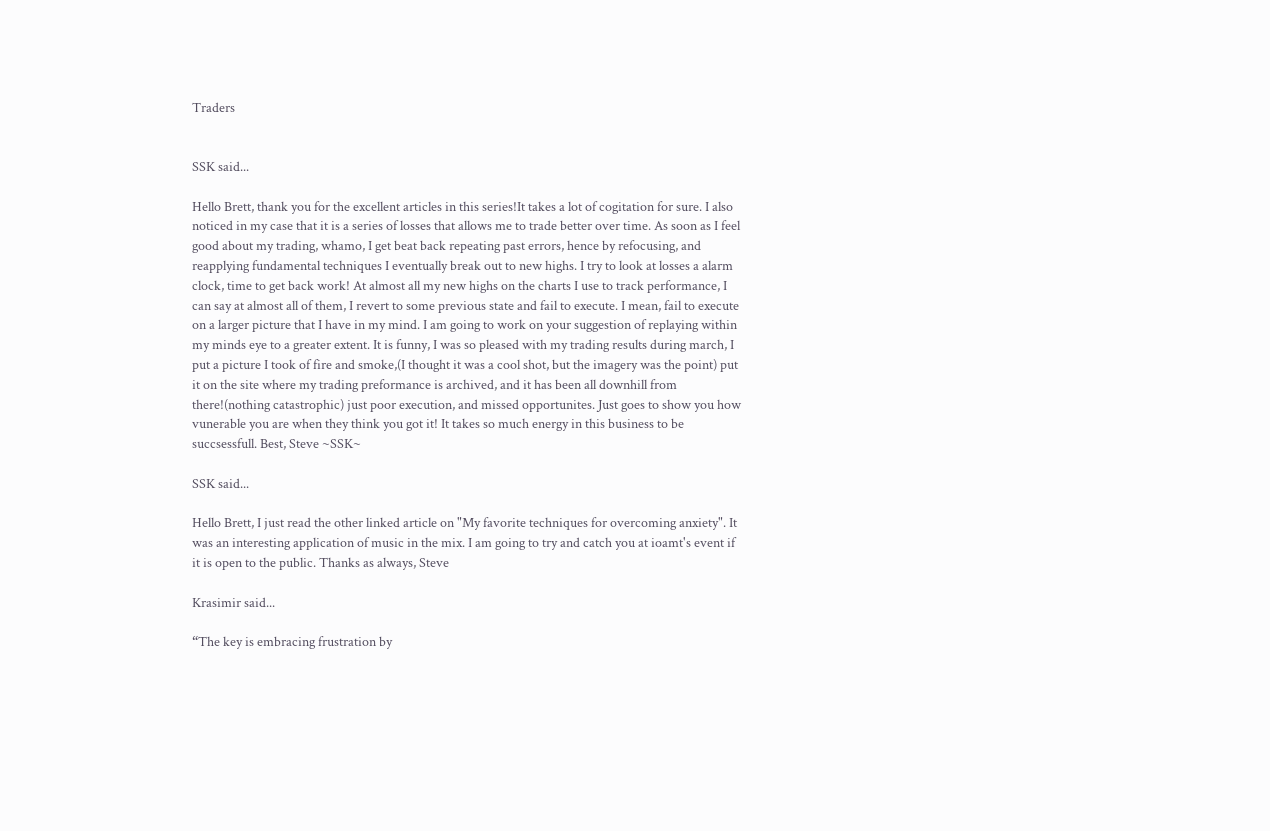Traders


SSK said...

Hello Brett, thank you for the excellent articles in this series!It takes a lot of cogitation for sure. I also noticed in my case that it is a series of losses that allows me to trade better over time. As soon as I feel good about my trading, whamo, I get beat back repeating past errors, hence by refocusing, and reapplying fundamental techniques I eventually break out to new highs. I try to look at losses a alarm clock, time to get back work! At almost all my new highs on the charts I use to track performance, I can say at almost all of them, I revert to some previous state and fail to execute. I mean, fail to execute on a larger picture that I have in my mind. I am going to work on your suggestion of replaying within my minds eye to a greater extent. It is funny, I was so pleased with my trading results during march, I put a picture I took of fire and smoke,(I thought it was a cool shot, but the imagery was the point) put it on the site where my trading preformance is archived, and it has been all downhill from there!(nothing catastrophic) just poor execution, and missed opportunites. Just goes to show you how vunerable you are when they think you got it! It takes so much energy in this business to be succsessfull. Best, Steve ~SSK~

SSK said...

Hello Brett, I just read the other linked article on "My favorite techniques for overcoming anxiety". It was an interesting application of music in the mix. I am going to try and catch you at ioamt's event if it is open to the public. Thanks as always, Steve

Krasimir said...

“The key is embracing frustration by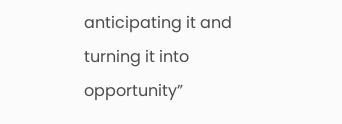anticipating it and turning it into opportunity”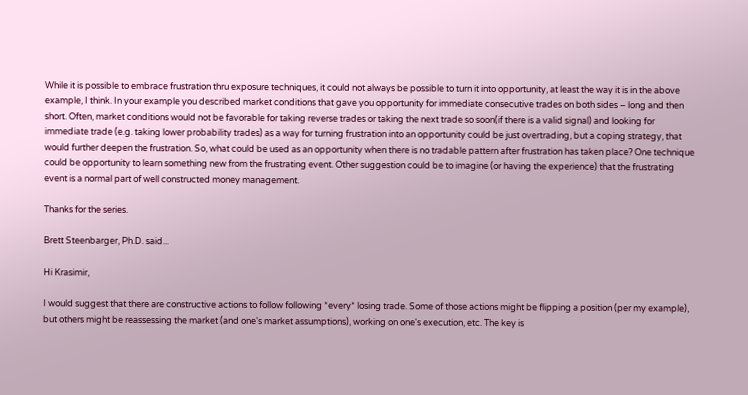While it is possible to embrace frustration thru exposure techniques, it could not always be possible to turn it into opportunity, at least the way it is in the above example, I think. In your example you described market conditions that gave you opportunity for immediate consecutive trades on both sides – long and then short. Often, market conditions would not be favorable for taking reverse trades or taking the next trade so soon(if there is a valid signal) and looking for immediate trade (e.g. taking lower probability trades) as a way for turning frustration into an opportunity could be just overtrading, but a coping strategy, that would further deepen the frustration. So, what could be used as an opportunity when there is no tradable pattern after frustration has taken place? One technique could be opportunity to learn something new from the frustrating event. Other suggestion could be to imagine (or having the experience) that the frustrating event is a normal part of well constructed money management.

Thanks for the series.

Brett Steenbarger, Ph.D. said...

Hi Krasimir,

I would suggest that there are constructive actions to follow following *every* losing trade. Some of those actions might be flipping a position (per my example), but others might be reassessing the market (and one's market assumptions), working on one's execution, etc. The key is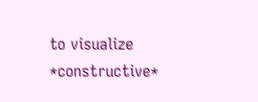to visualize *constructive*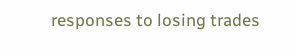responses to losing trades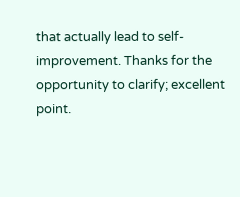that actually lead to self-improvement. Thanks for the opportunity to clarify; excellent point.